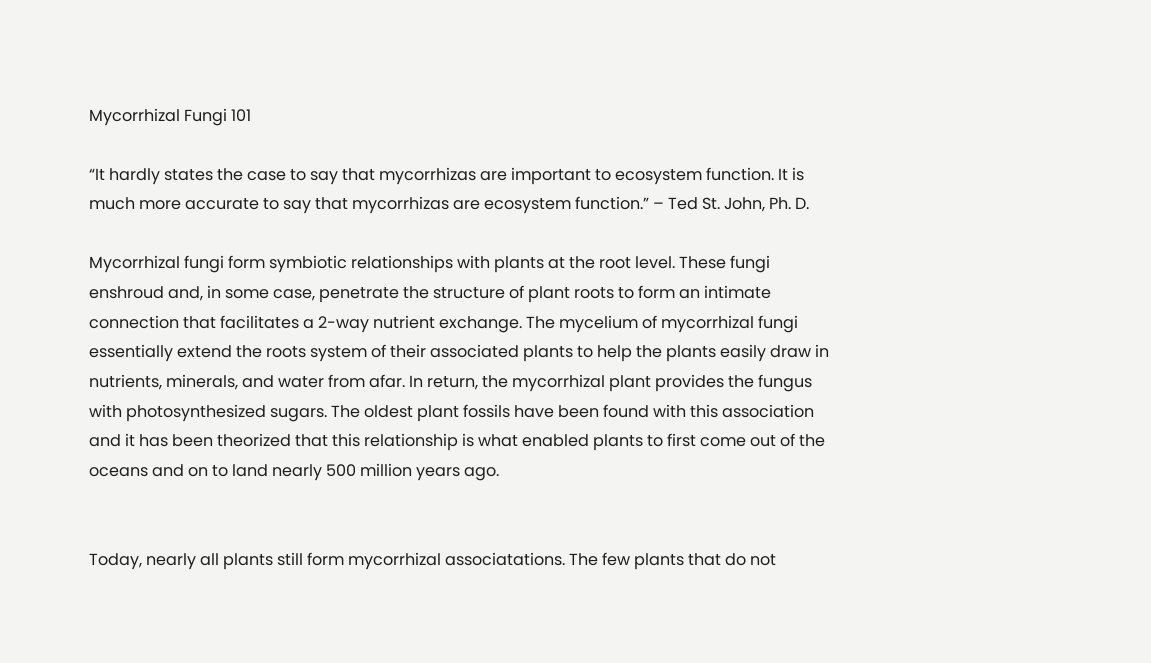Mycorrhizal Fungi 101

“It hardly states the case to say that mycorrhizas are important to ecosystem function. It is much more accurate to say that mycorrhizas are ecosystem function.” – Ted St. John, Ph. D.

Mycorrhizal fungi form symbiotic relationships with plants at the root level. These fungi enshroud and, in some case, penetrate the structure of plant roots to form an intimate connection that facilitates a 2-way nutrient exchange. The mycelium of mycorrhizal fungi essentially extend the roots system of their associated plants to help the plants easily draw in nutrients, minerals, and water from afar. In return, the mycorrhizal plant provides the fungus with photosynthesized sugars. The oldest plant fossils have been found with this association and it has been theorized that this relationship is what enabled plants to first come out of the oceans and on to land nearly 500 million years ago.


Today, nearly all plants still form mycorrhizal associatations. The few plants that do not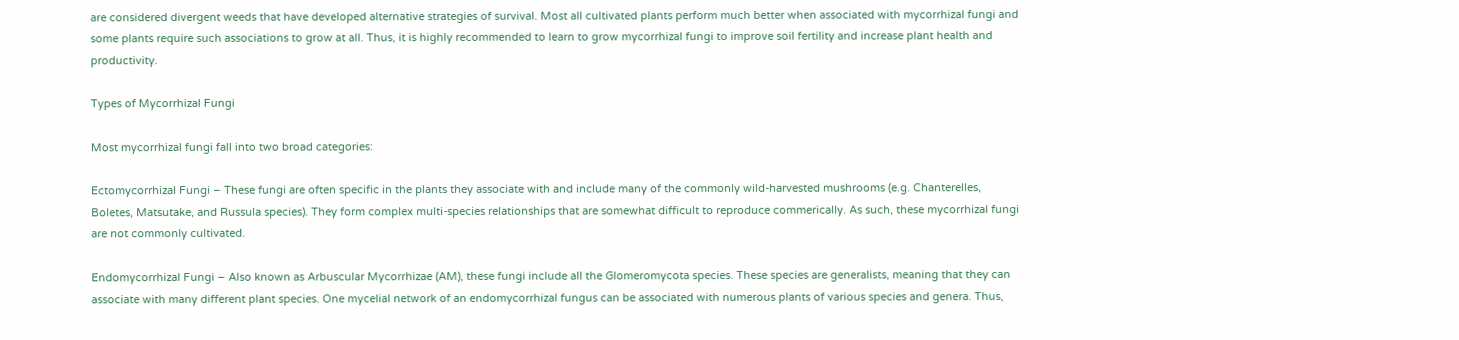are considered divergent weeds that have developed alternative strategies of survival. Most all cultivated plants perform much better when associated with mycorrhizal fungi and some plants require such associations to grow at all. Thus, it is highly recommended to learn to grow mycorrhizal fungi to improve soil fertility and increase plant health and productivity.

Types of Mycorrhizal Fungi

Most mycorrhizal fungi fall into two broad categories:

Ectomycorrhizal Fungi – These fungi are often specific in the plants they associate with and include many of the commonly wild-harvested mushrooms (e.g. Chanterelles, Boletes, Matsutake, and Russula species). They form complex multi-species relationships that are somewhat difficult to reproduce commerically. As such, these mycorrhizal fungi are not commonly cultivated.

Endomycorrhizal Fungi – Also known as Arbuscular Mycorrhizae (AM), these fungi include all the Glomeromycota species. These species are generalists, meaning that they can associate with many different plant species. One mycelial network of an endomycorrhizal fungus can be associated with numerous plants of various species and genera. Thus,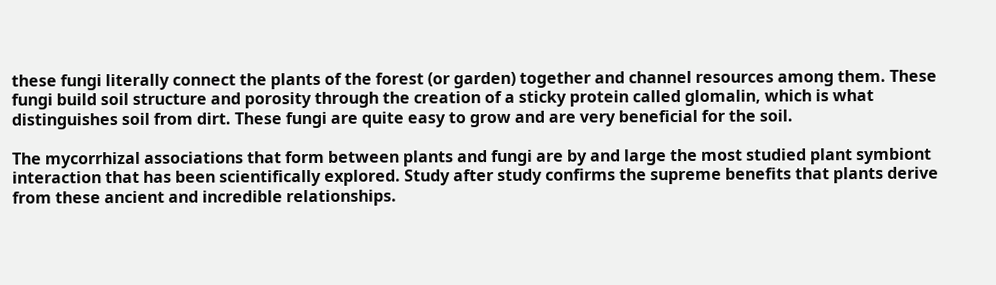these fungi literally connect the plants of the forest (or garden) together and channel resources among them. These fungi build soil structure and porosity through the creation of a sticky protein called glomalin, which is what distinguishes soil from dirt. These fungi are quite easy to grow and are very beneficial for the soil.

The mycorrhizal associations that form between plants and fungi are by and large the most studied plant symbiont interaction that has been scientifically explored. Study after study confirms the supreme benefits that plants derive from these ancient and incredible relationships.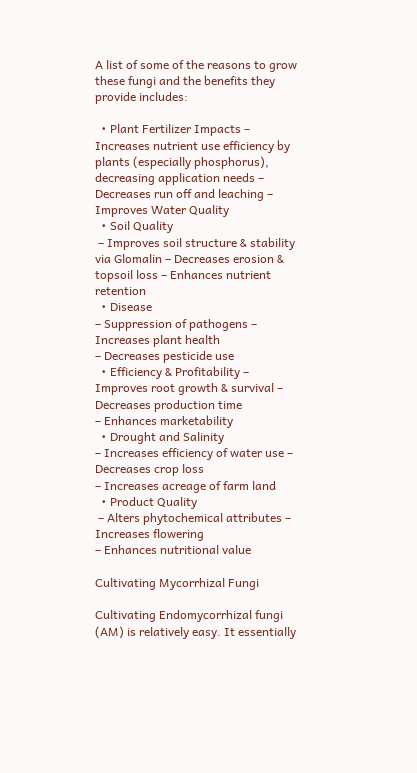A list of some of the reasons to grow these fungi and the benefits they provide includes:

  • Plant Fertilizer Impacts – Increases nutrient use efficiency by plants (especially phosphorus), decreasing application needs – Decreases run off and leaching – Improves Water Quality
  • Soil Quality
 – Improves soil structure & stability via Glomalin – Decreases erosion & topsoil loss – Enhances nutrient retention
  • Disease
– Suppression of pathogens – Increases plant health
– Decreases pesticide use
  • Efficiency & Profitability – Improves root growth & survival – Decreases production time
– Enhances marketability
  • Drought and Salinity
– Increases efficiency of water use – Decreases crop loss
– Increases acreage of farm land
  • Product Quality
 – Alters phytochemical attributes – Increases flowering
– Enhances nutritional value

Cultivating Mycorrhizal Fungi

Cultivating Endomycorrhizal fungi (AM) is relatively easy. It essentially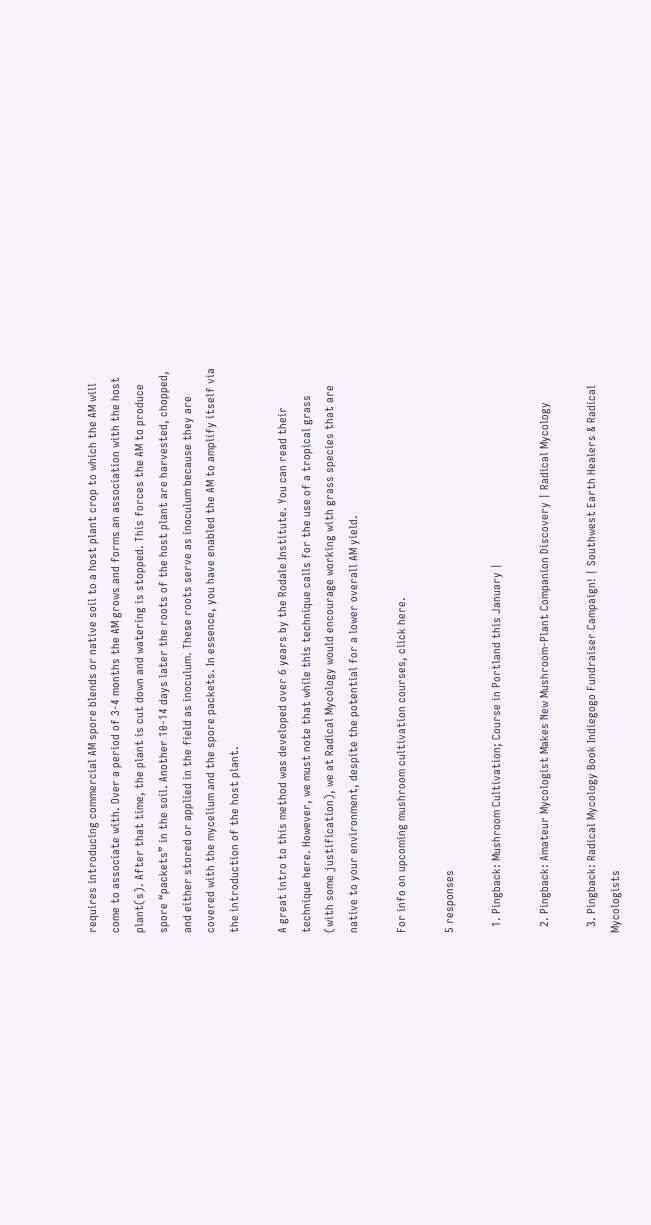requires introducing commercial AM spore blends or native soil to a host plant crop to which the AM will come to associate with. Over a period of 3-4 months the AM grows and forms an association with the host plant(s). After that time, the plant is cut down and watering is stopped. This forces the AM to produce spore “packets” in the soil. Another 10-14 days later the roots of the host plant are harvested, chopped, and either stored or applied in the field as inoculum. These roots serve as inoculum because they are covered with the mycelium and the spore packets. In essence, you have enabled the AM to amplify itself via the introduction of the host plant.

A great intro to this method was developed over 6 years by the Rodale Institute. You can read their technique here. However, we must note that while this technique calls for the use of a tropical grass (with some justification), we at Radical Mycology would encourage working with grass species that are native to your environment, despite the potential for a lower overall AM yield.

For info on upcoming mushroom cultivation courses, click here.

5 responses

  1. Pingback: Mushroom Cultivation; Course in Portland this January |

  2. Pingback: Amateur Mycologist Makes New Mushroom-Plant Companion Discovery | Radical Mycology

  3. Pingback: Radical Mycology Book Indiegogo Fundraiser Campaign! | Southwest Earth Healers & Radical Mycologists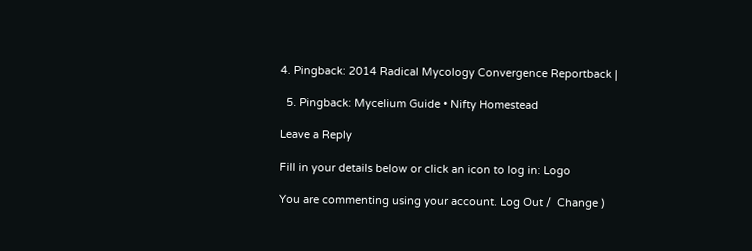4. Pingback: 2014 Radical Mycology Convergence Reportback |

  5. Pingback: Mycelium Guide • Nifty Homestead

Leave a Reply

Fill in your details below or click an icon to log in: Logo

You are commenting using your account. Log Out /  Change )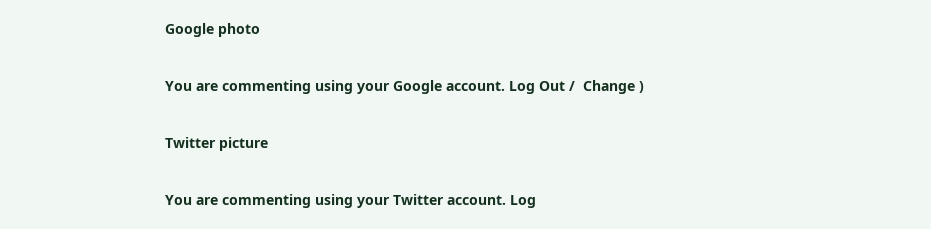Google photo

You are commenting using your Google account. Log Out /  Change )

Twitter picture

You are commenting using your Twitter account. Log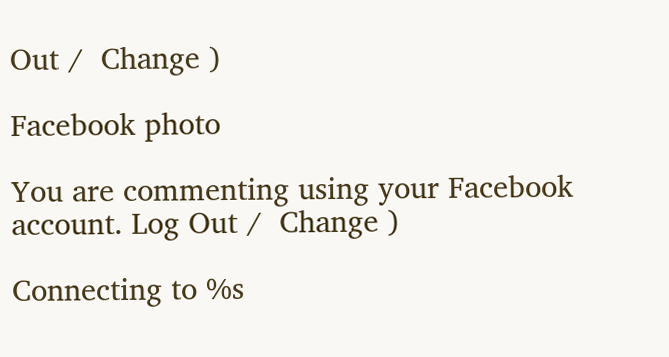Out /  Change )

Facebook photo

You are commenting using your Facebook account. Log Out /  Change )

Connecting to %s